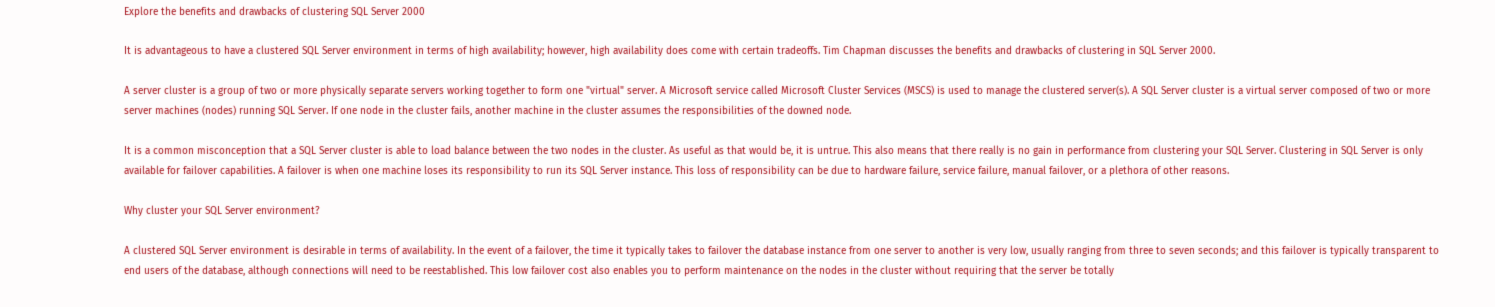Explore the benefits and drawbacks of clustering SQL Server 2000

It is advantageous to have a clustered SQL Server environment in terms of high availability; however, high availability does come with certain tradeoffs. Tim Chapman discusses the benefits and drawbacks of clustering in SQL Server 2000.

A server cluster is a group of two or more physically separate servers working together to form one "virtual" server. A Microsoft service called Microsoft Cluster Services (MSCS) is used to manage the clustered server(s). A SQL Server cluster is a virtual server composed of two or more server machines (nodes) running SQL Server. If one node in the cluster fails, another machine in the cluster assumes the responsibilities of the downed node.

It is a common misconception that a SQL Server cluster is able to load balance between the two nodes in the cluster. As useful as that would be, it is untrue. This also means that there really is no gain in performance from clustering your SQL Server. Clustering in SQL Server is only available for failover capabilities. A failover is when one machine loses its responsibility to run its SQL Server instance. This loss of responsibility can be due to hardware failure, service failure, manual failover, or a plethora of other reasons.

Why cluster your SQL Server environment?

A clustered SQL Server environment is desirable in terms of availability. In the event of a failover, the time it typically takes to failover the database instance from one server to another is very low, usually ranging from three to seven seconds; and this failover is typically transparent to end users of the database, although connections will need to be reestablished. This low failover cost also enables you to perform maintenance on the nodes in the cluster without requiring that the server be totally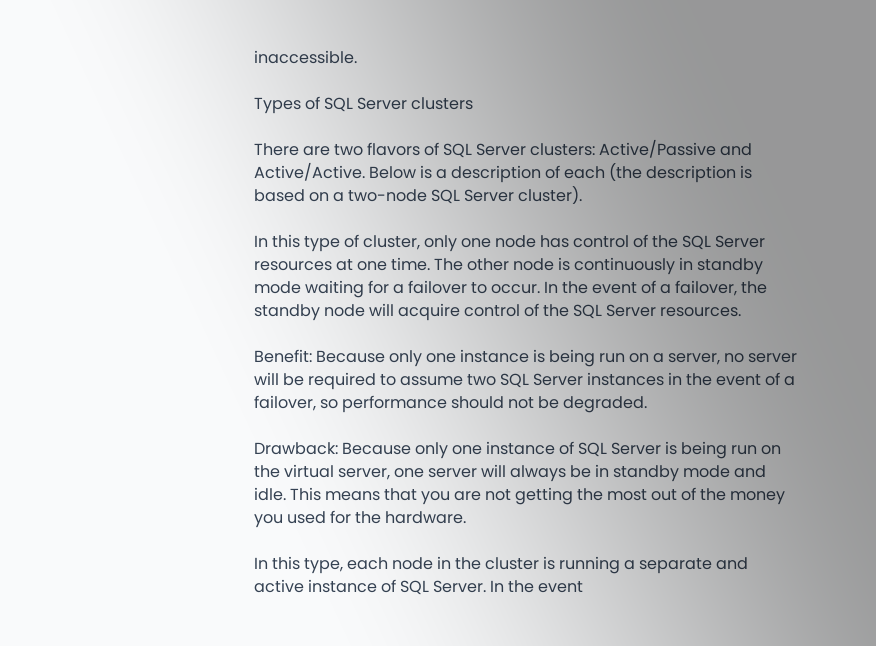inaccessible.

Types of SQL Server clusters

There are two flavors of SQL Server clusters: Active/Passive and Active/Active. Below is a description of each (the description is based on a two-node SQL Server cluster).

In this type of cluster, only one node has control of the SQL Server resources at one time. The other node is continuously in standby mode waiting for a failover to occur. In the event of a failover, the standby node will acquire control of the SQL Server resources.

Benefit: Because only one instance is being run on a server, no server will be required to assume two SQL Server instances in the event of a failover, so performance should not be degraded.

Drawback: Because only one instance of SQL Server is being run on the virtual server, one server will always be in standby mode and idle. This means that you are not getting the most out of the money you used for the hardware.

In this type, each node in the cluster is running a separate and active instance of SQL Server. In the event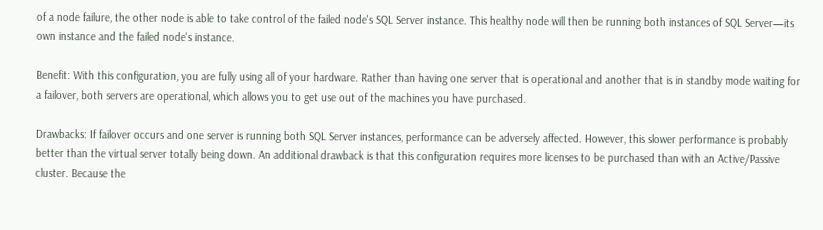of a node failure, the other node is able to take control of the failed node's SQL Server instance. This healthy node will then be running both instances of SQL Server—its own instance and the failed node's instance.

Benefit: With this configuration, you are fully using all of your hardware. Rather than having one server that is operational and another that is in standby mode waiting for a failover, both servers are operational, which allows you to get use out of the machines you have purchased.

Drawbacks: If failover occurs and one server is running both SQL Server instances, performance can be adversely affected. However, this slower performance is probably better than the virtual server totally being down. An additional drawback is that this configuration requires more licenses to be purchased than with an Active/Passive cluster. Because the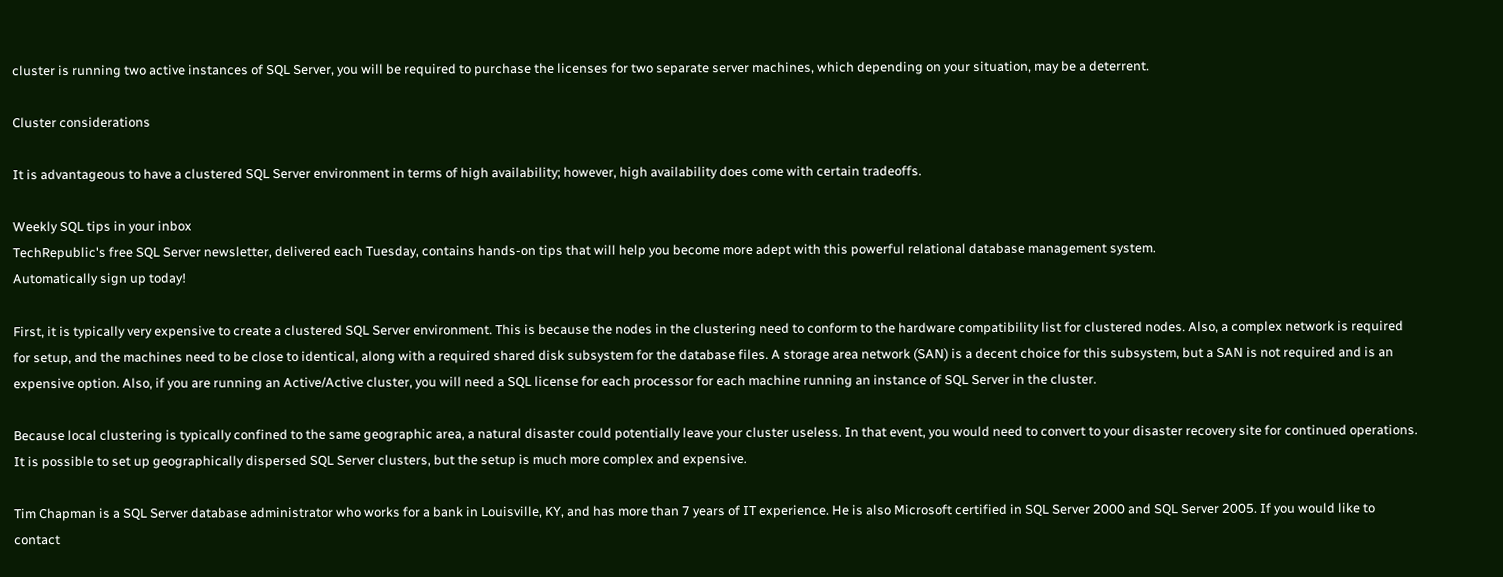cluster is running two active instances of SQL Server, you will be required to purchase the licenses for two separate server machines, which depending on your situation, may be a deterrent.

Cluster considerations

It is advantageous to have a clustered SQL Server environment in terms of high availability; however, high availability does come with certain tradeoffs.

Weekly SQL tips in your inbox
TechRepublic's free SQL Server newsletter, delivered each Tuesday, contains hands-on tips that will help you become more adept with this powerful relational database management system.
Automatically sign up today!

First, it is typically very expensive to create a clustered SQL Server environment. This is because the nodes in the clustering need to conform to the hardware compatibility list for clustered nodes. Also, a complex network is required for setup, and the machines need to be close to identical, along with a required shared disk subsystem for the database files. A storage area network (SAN) is a decent choice for this subsystem, but a SAN is not required and is an expensive option. Also, if you are running an Active/Active cluster, you will need a SQL license for each processor for each machine running an instance of SQL Server in the cluster.

Because local clustering is typically confined to the same geographic area, a natural disaster could potentially leave your cluster useless. In that event, you would need to convert to your disaster recovery site for continued operations. It is possible to set up geographically dispersed SQL Server clusters, but the setup is much more complex and expensive.

Tim Chapman is a SQL Server database administrator who works for a bank in Louisville, KY, and has more than 7 years of IT experience. He is also Microsoft certified in SQL Server 2000 and SQL Server 2005. If you would like to contact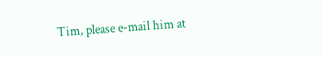Tim, please e-mail him at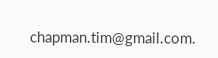chapman.tim@gmail.com.